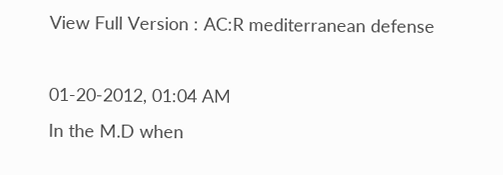View Full Version : AC:R mediterranean defense

01-20-2012, 01:04 AM
In the M.D when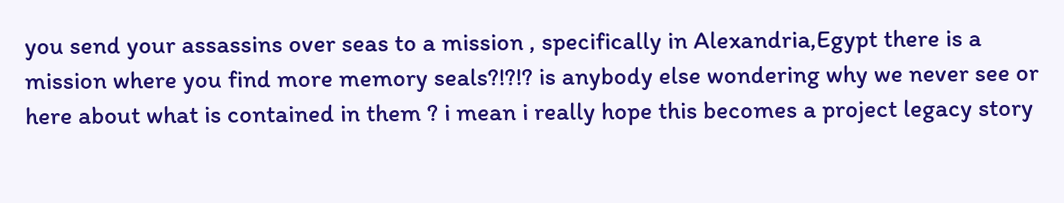you send your assassins over seas to a mission , specifically in Alexandria,Egypt there is a mission where you find more memory seals?!?!? is anybody else wondering why we never see or here about what is contained in them ? i mean i really hope this becomes a project legacy story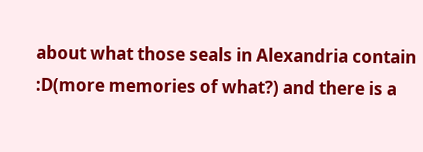about what those seals in Alexandria contain :D(more memories of what?) and there is a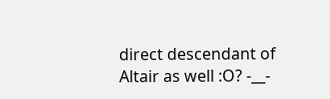direct descendant of Altair as well :O? -__-